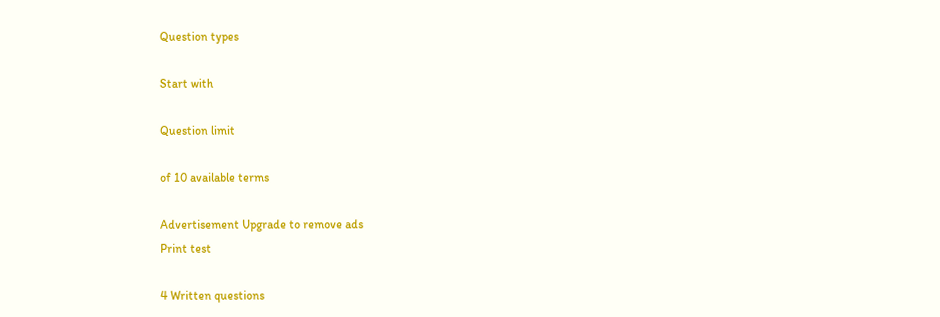Question types

Start with

Question limit

of 10 available terms

Advertisement Upgrade to remove ads
Print test

4 Written questions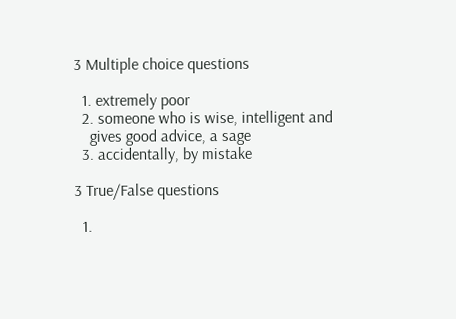3 Multiple choice questions

  1. extremely poor
  2. someone who is wise, intelligent and
    gives good advice, a sage
  3. accidentally, by mistake

3 True/False questions

  1.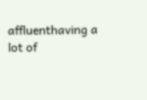affluenthaving a lot of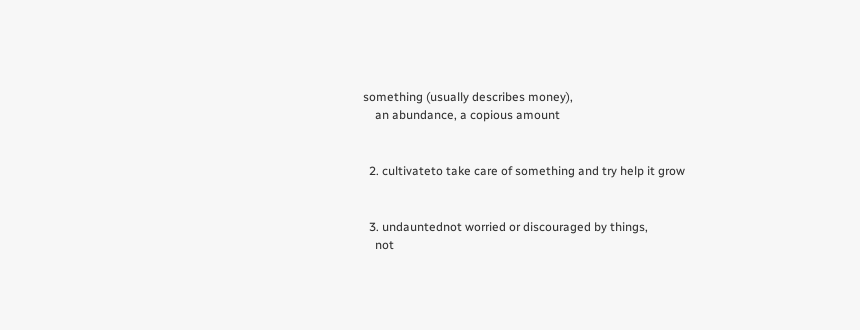something (usually describes money),
    an abundance, a copious amount


  2. cultivateto take care of something and try help it grow


  3. undauntednot worried or discouraged by things,
    not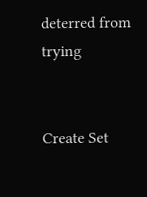deterred from trying


Create Set